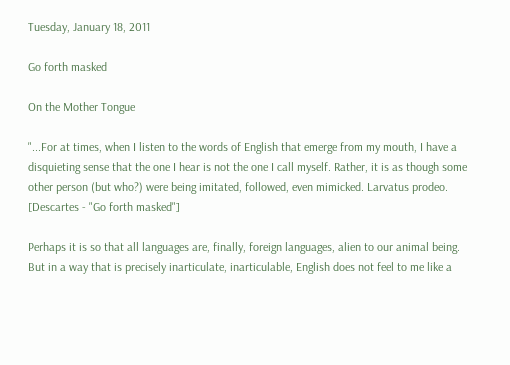Tuesday, January 18, 2011

Go forth masked

On the Mother Tongue

"...For at times, when I listen to the words of English that emerge from my mouth, I have a disquieting sense that the one I hear is not the one I call myself. Rather, it is as though some other person (but who?) were being imitated, followed, even mimicked. Larvatus prodeo. [Descartes - "Go forth masked"]

Perhaps it is so that all languages are, finally, foreign languages, alien to our animal being. But in a way that is precisely inarticulate, inarticulable, English does not feel to me like a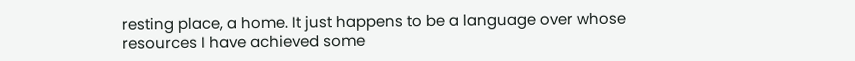resting place, a home. It just happens to be a language over whose resources I have achieved some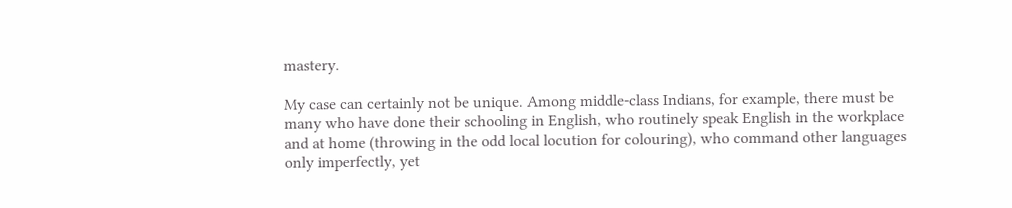mastery.

My case can certainly not be unique. Among middle-class Indians, for example, there must be many who have done their schooling in English, who routinely speak English in the workplace and at home (throwing in the odd local locution for colouring), who command other languages only imperfectly, yet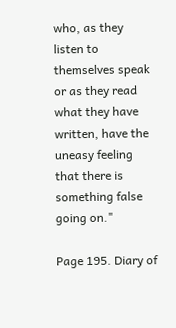who, as they listen to themselves speak or as they read what they have written, have the uneasy feeling that there is something false going on."

Page 195. Diary of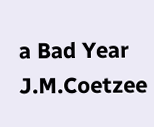a Bad Year
J.M.Coetzee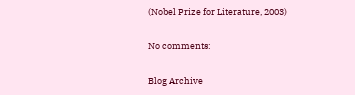(Nobel Prize for Literature, 2003)

No comments:

Blog Archive